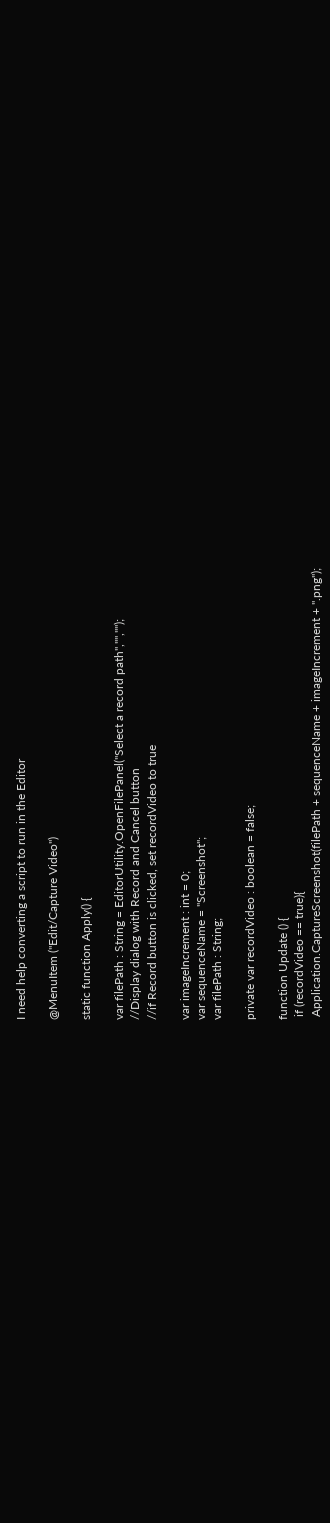I need help converting a script to run in the Editor

@MenuItem ("Edit/Capture Video")

static function Apply() {

var filePath : String = EditorUtility.OpenFilePanel("Select a record path","","");
//Display dialog with Record and Cancel button
//if Record button is clicked, set recordVideo to true

var imageIncrement : int = 0;
var sequenceName = "Screenshot";
var filePath : String;

private var recordVideo : boolean = false;

function Update () {
 if (recordVideo == true){
 Application.CaptureScreenshot(filePath + sequenceName + imageIncrement + ".png");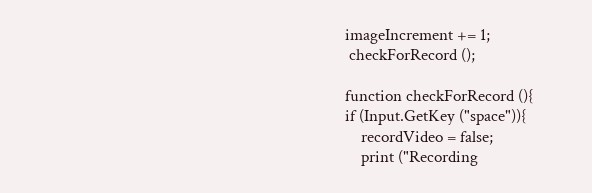imageIncrement += 1;
 checkForRecord ();

function checkForRecord (){
if (Input.GetKey ("space")){
    recordVideo = false;
    print ("Recording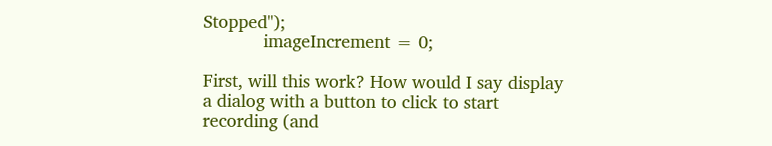Stopped");
            imageIncrement = 0;

First, will this work? How would I say display a dialog with a button to click to start recording (and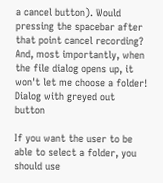a cancel button). Would pressing the spacebar after that point cancel recording? And, most importantly, when the file dialog opens up, it won't let me choose a folder! Dialog with greyed out button

If you want the user to be able to select a folder, you should use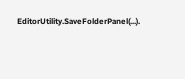EditorUtility.SaveFolderPanel(...).